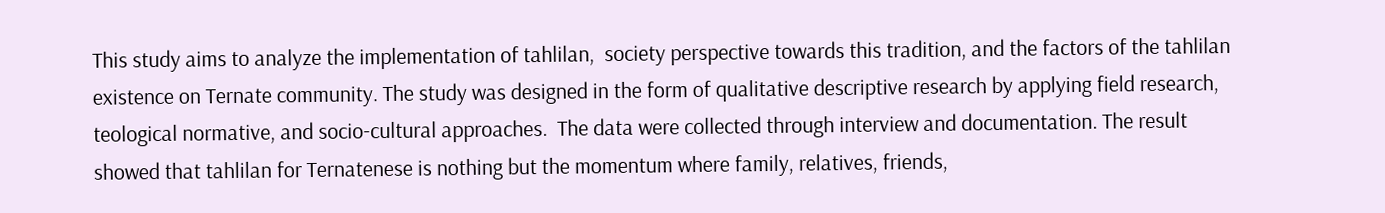This study aims to analyze the implementation of tahlilan,  society perspective towards this tradition, and the factors of the tahlilan existence on Ternate community. The study was designed in the form of qualitative descriptive research by applying field research, teological normative, and socio-cultural approaches.  The data were collected through interview and documentation. The result showed that tahlilan for Ternatenese is nothing but the momentum where family, relatives, friends,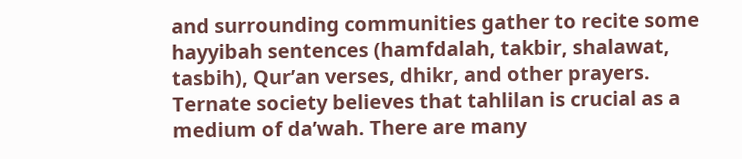and surrounding communities gather to recite some hayyibah sentences (hamfdalah, takbir, shalawat, tasbih), Qur’an verses, dhikr, and other prayers. Ternate society believes that tahlilan is crucial as a medium of da’wah. There are many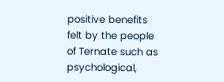positive benefits felt by the people of Ternate such as psychological,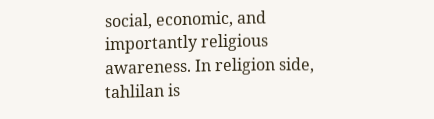social, economic, and importantly religious awareness. In religion side, tahlilan is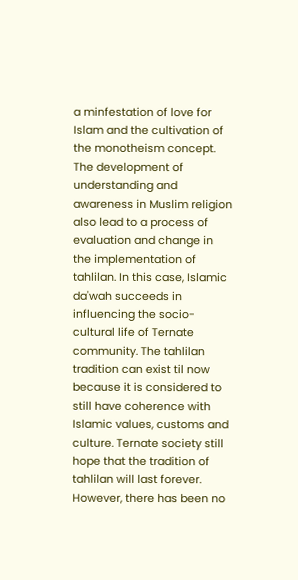a minfestation of love for Islam and the cultivation of the monotheism concept. The development of understanding and awareness in Muslim religion also lead to a process of evaluation and change in the implementation of tahlilan. In this case, Islamic da'wah succeeds in influencing the socio-cultural life of Ternate community. The tahlilan tradition can exist til now because it is considered to still have coherence with Islamic values, customs and culture. Ternate society still hope that the tradition of tahlilan will last forever. However, there has been no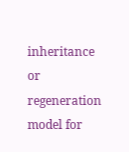inheritance or regeneration model for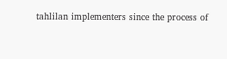tahlilan implementers since the process of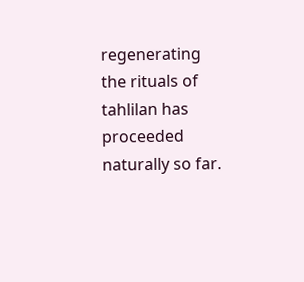regenerating the rituals of tahlilan has proceeded naturally so far.